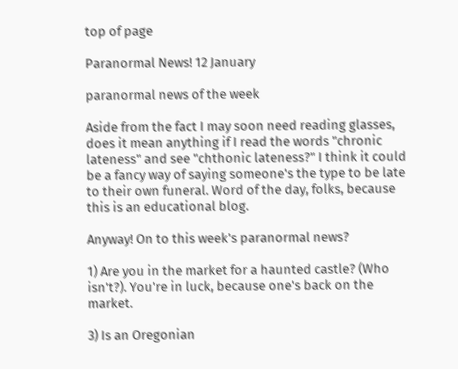top of page

Paranormal News! 12 January

paranormal news of the week

Aside from the fact I may soon need reading glasses, does it mean anything if I read the words "chronic lateness" and see "chthonic lateness?" I think it could be a fancy way of saying someone's the type to be late to their own funeral. Word of the day, folks, because this is an educational blog.

Anyway! On to this week's paranormal news?

1) Are you in the market for a haunted castle? (Who isn't?). You're in luck, because one's back on the market.

3) Is an Oregonian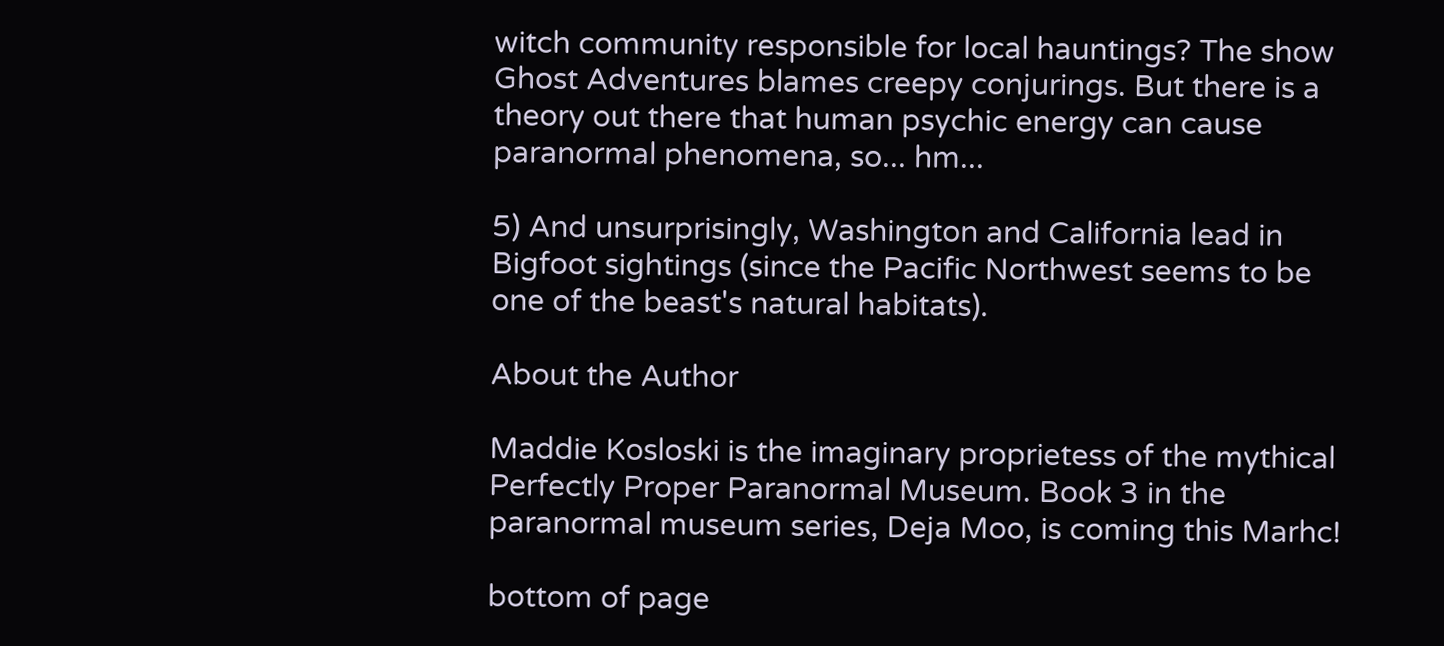witch community responsible for local hauntings? The show Ghost Adventures blames creepy conjurings. But there is a theory out there that human psychic energy can cause paranormal phenomena, so... hm...

5) And unsurprisingly, Washington and California lead in Bigfoot sightings (since the Pacific Northwest seems to be one of the beast's natural habitats).

About the Author

Maddie Kosloski is the imaginary proprietess of the mythical Perfectly Proper Paranormal Museum. Book 3 in the paranormal museum series, Deja Moo, is coming this Marhc!

bottom of page